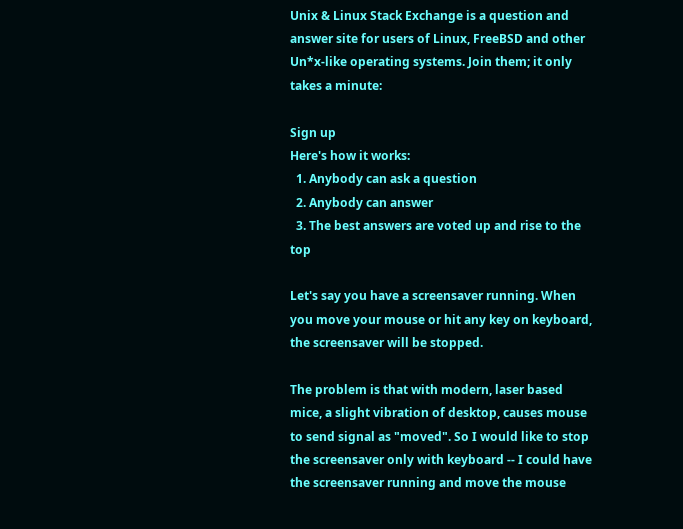Unix & Linux Stack Exchange is a question and answer site for users of Linux, FreeBSD and other Un*x-like operating systems. Join them; it only takes a minute:

Sign up
Here's how it works:
  1. Anybody can ask a question
  2. Anybody can answer
  3. The best answers are voted up and rise to the top

Let's say you have a screensaver running. When you move your mouse or hit any key on keyboard, the screensaver will be stopped.

The problem is that with modern, laser based mice, a slight vibration of desktop, causes mouse to send signal as "moved". So I would like to stop the screensaver only with keyboard -- I could have the screensaver running and move the mouse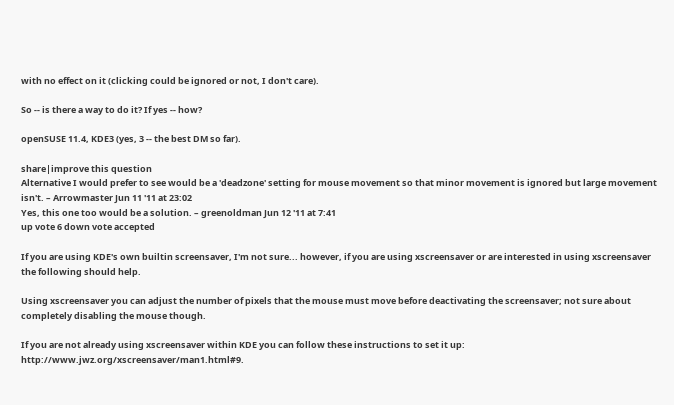with no effect on it (clicking could be ignored or not, I don't care).

So -- is there a way to do it? If yes -- how?

openSUSE 11.4, KDE3 (yes, 3 -- the best DM so far).

share|improve this question
Alternative I would prefer to see would be a 'deadzone' setting for mouse movement so that minor movement is ignored but large movement isn't. – Arrowmaster Jun 11 '11 at 23:02
Yes, this one too would be a solution. – greenoldman Jun 12 '11 at 7:41
up vote 6 down vote accepted

If you are using KDE's own builtin screensaver, I'm not sure... however, if you are using xscreensaver or are interested in using xscreensaver the following should help.

Using xscreensaver you can adjust the number of pixels that the mouse must move before deactivating the screensaver; not sure about completely disabling the mouse though.

If you are not already using xscreensaver within KDE you can follow these instructions to set it up: http://www.jwz.org/xscreensaver/man1.html#9.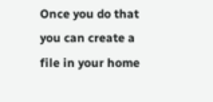Once you do that you can create a file in your home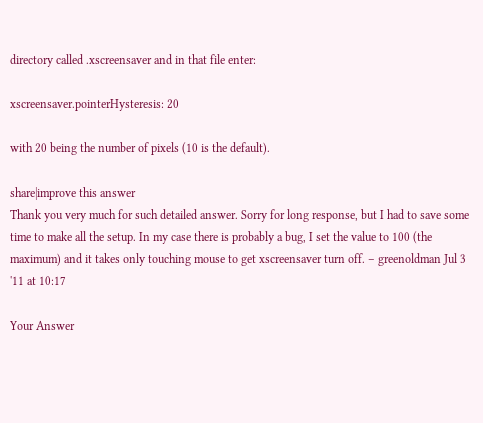directory called .xscreensaver and in that file enter:

xscreensaver.pointerHysteresis: 20

with 20 being the number of pixels (10 is the default).

share|improve this answer
Thank you very much for such detailed answer. Sorry for long response, but I had to save some time to make all the setup. In my case there is probably a bug, I set the value to 100 (the maximum) and it takes only touching mouse to get xscreensaver turn off. – greenoldman Jul 3 '11 at 10:17

Your Answer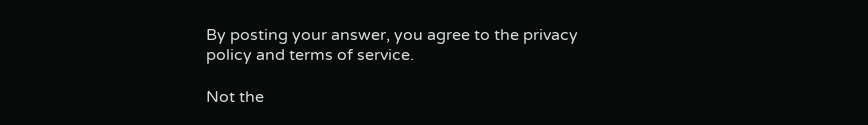By posting your answer, you agree to the privacy policy and terms of service.

Not the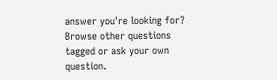answer you're looking for? Browse other questions tagged or ask your own question.